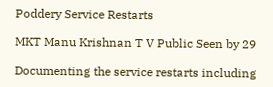Poddery Service Restarts

MKT Manu Krishnan T V Public Seen by 29

Documenting the service restarts including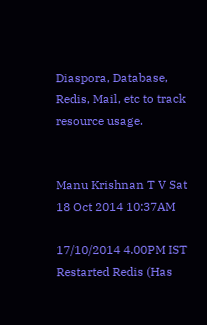Diaspora, Database, Redis, Mail, etc to track resource usage.


Manu Krishnan T V Sat 18 Oct 2014 10:37AM

17/10/2014 4.00PM IST
Restarted Redis (Has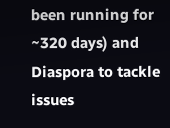been running for ~320 days) and Diaspora to tackle issues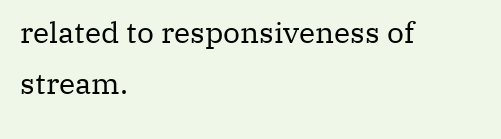related to responsiveness of stream.